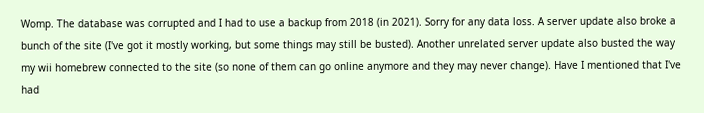Womp. The database was corrupted and I had to use a backup from 2018 (in 2021). Sorry for any data loss. A server update also broke a bunch of the site (I've got it mostly working, but some things may still be busted). Another unrelated server update also busted the way my wii homebrew connected to the site (so none of them can go online anymore and they may never change). Have I mentioned that I've had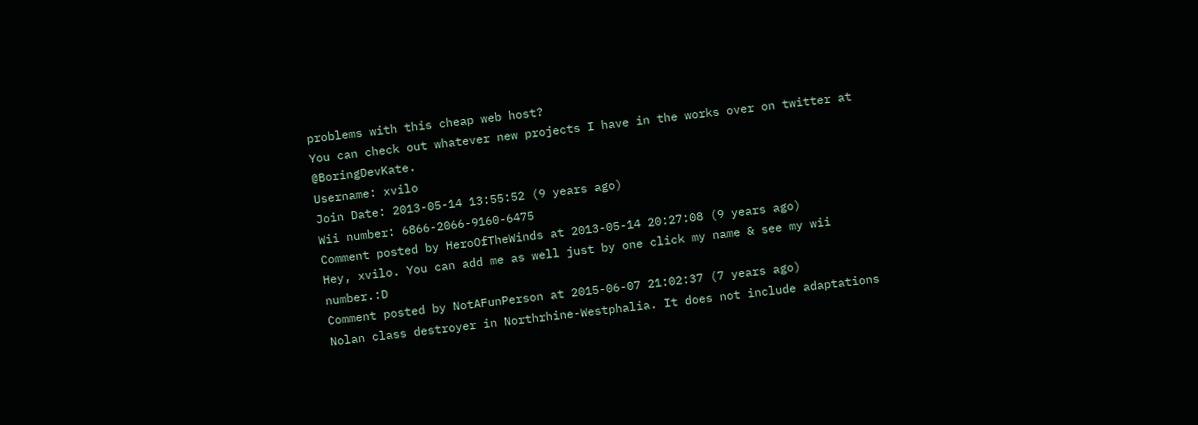problems with this cheap web host?
You can check out whatever new projects I have in the works over on twitter at @BoringDevKate.
Username: xvilo
Join Date: 2013-05-14 13:55:52 (9 years ago)
Wii number: 6866-2066-9160-6475
Comment posted by HeroOfTheWinds at 2013-05-14 20:27:08 (9 years ago)
Hey, xvilo. You can add me as well just by one click my name & see my wii number.:D
Comment posted by NotAFunPerson at 2015-06-07 21:02:37 (7 years ago)
Nolan class destroyer in Northrhine-Westphalia. It does not include adaptations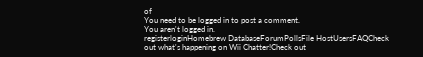of
You need to be logged in to post a comment.
You aren't logged in.
registerloginHomebrew DatabaseForumPollsFile HostUsersFAQCheck out what's happening on Wii Chatter!Check out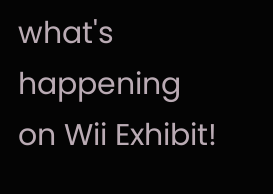what's happening on Wii Exhibit!